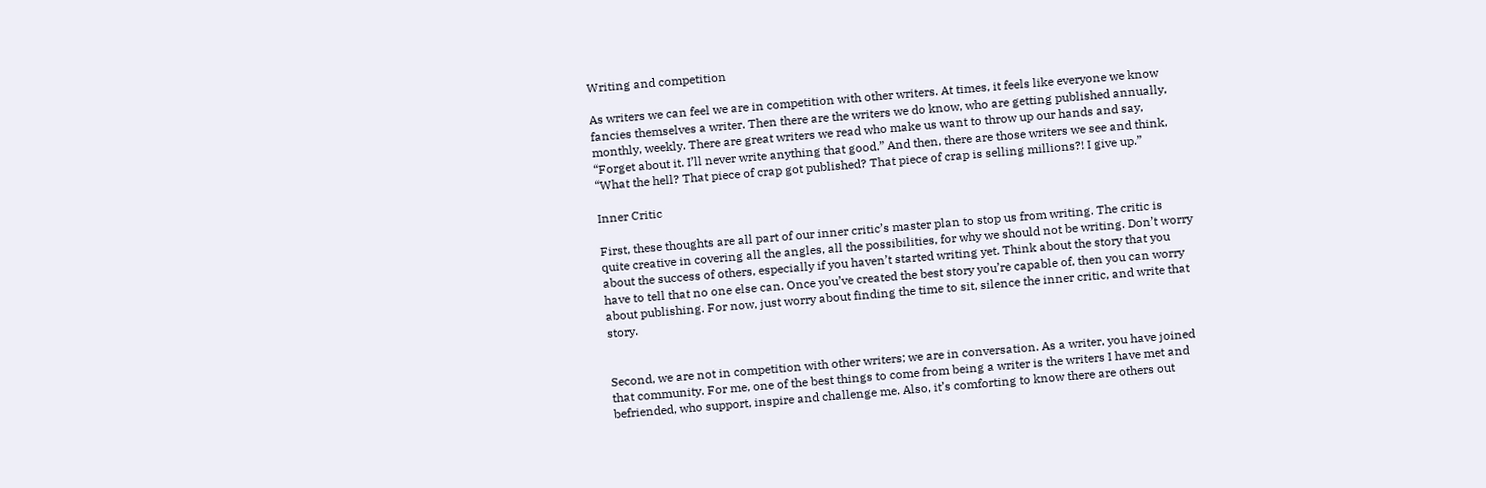Writing and competition

As writers we can feel we are in competition with other writers. At times, it feels like everyone we know fancies themselves a writer. Then there are the writers we do know, who are getting published annually, monthly, weekly. There are great writers we read who make us want to throw up our hands and say, “Forget about it. I’ll never write anything that good.” And then, there are those writers we see and think, “What the hell? That piece of crap got published? That piece of crap is selling millions?! I give up.”

Inner Critic

First, these thoughts are all part of our inner critic’s master plan to stop us from writing. The critic is quite creative in covering all the angles, all the possibilities, for why we should not be writing. Don’t worry about the success of others, especially if you haven’t started writing yet. Think about the story that you have to tell that no one else can. Once you’ve created the best story you’re capable of, then you can worry about publishing. For now, just worry about finding the time to sit, silence the inner critic, and write that story.


Second, we are not in competition with other writers; we are in conversation. As a writer, you have joined that community. For me, one of the best things to come from being a writer is the writers I have met and befriended, who support, inspire and challenge me. Also, it’s comforting to know there are others out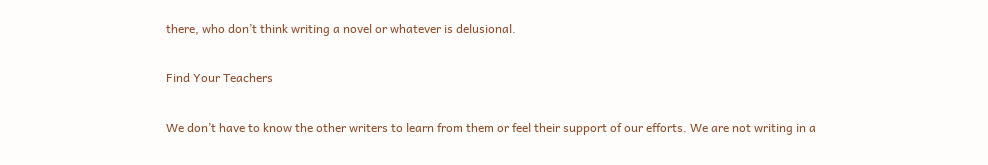there, who don’t think writing a novel or whatever is delusional.

Find Your Teachers

We don’t have to know the other writers to learn from them or feel their support of our efforts. We are not writing in a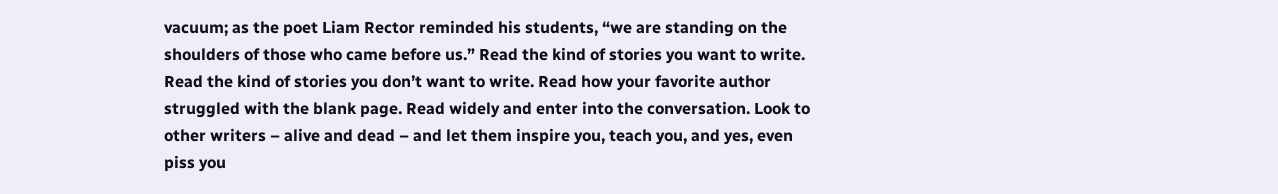vacuum; as the poet Liam Rector reminded his students, “we are standing on the shoulders of those who came before us.” Read the kind of stories you want to write. Read the kind of stories you don’t want to write. Read how your favorite author struggled with the blank page. Read widely and enter into the conversation. Look to other writers – alive and dead – and let them inspire you, teach you, and yes, even piss you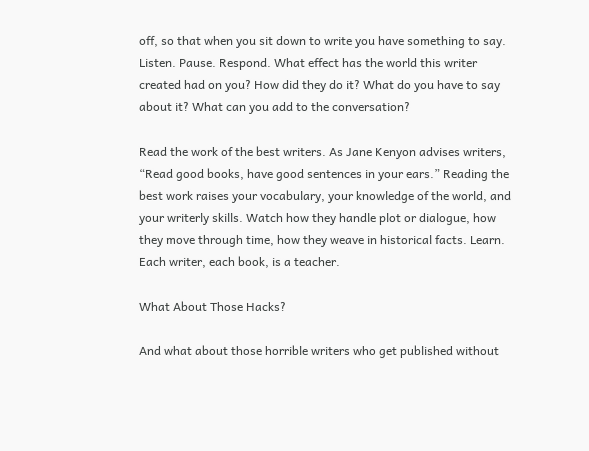off, so that when you sit down to write you have something to say. Listen. Pause. Respond. What effect has the world this writer created had on you? How did they do it? What do you have to say about it? What can you add to the conversation?

Read the work of the best writers. As Jane Kenyon advises writers, “Read good books, have good sentences in your ears.” Reading the best work raises your vocabulary, your knowledge of the world, and your writerly skills. Watch how they handle plot or dialogue, how they move through time, how they weave in historical facts. Learn. Each writer, each book, is a teacher.

What About Those Hacks?

And what about those horrible writers who get published without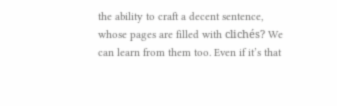the ability to craft a decent sentence, whose pages are filled with clichés? We can learn from them too. Even if it’s that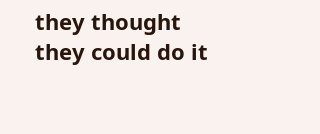they thought they could do it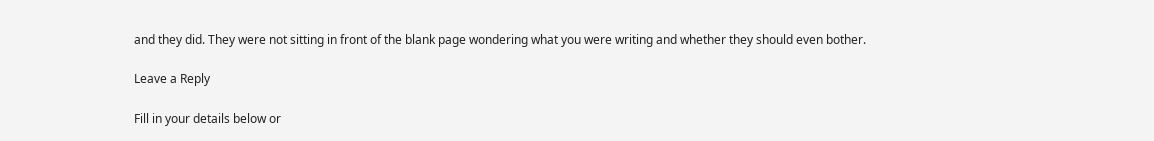and they did. They were not sitting in front of the blank page wondering what you were writing and whether they should even bother.

Leave a Reply

Fill in your details below or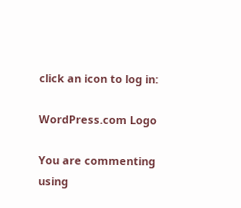click an icon to log in:

WordPress.com Logo

You are commenting using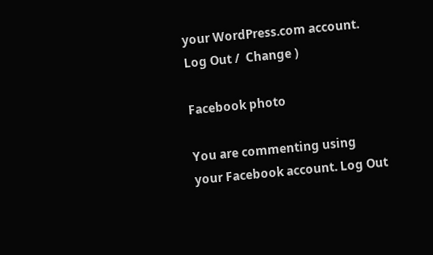your WordPress.com account. Log Out /  Change )

Facebook photo

You are commenting using your Facebook account. Log Out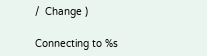/  Change )

Connecting to %s